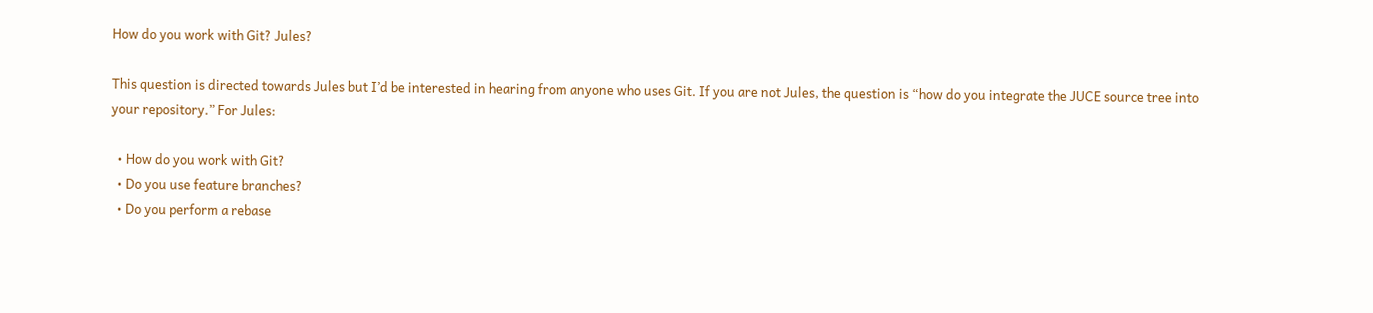How do you work with Git? Jules?

This question is directed towards Jules but I’d be interested in hearing from anyone who uses Git. If you are not Jules, the question is “how do you integrate the JUCE source tree into your repository.” For Jules:

  • How do you work with Git?
  • Do you use feature branches?
  • Do you perform a rebase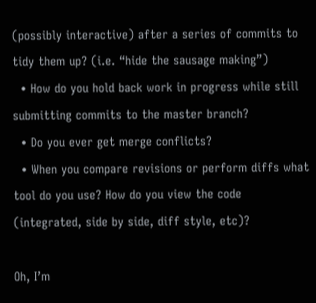(possibly interactive) after a series of commits to tidy them up? (i.e. “hide the sausage making”)
  • How do you hold back work in progress while still submitting commits to the master branch?
  • Do you ever get merge conflicts?
  • When you compare revisions or perform diffs what tool do you use? How do you view the code (integrated, side by side, diff style, etc)?

Oh, I’m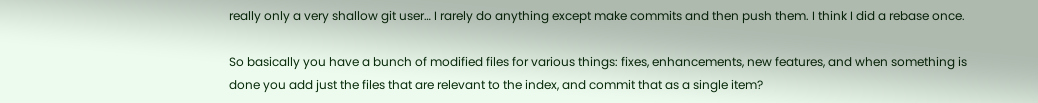really only a very shallow git user… I rarely do anything except make commits and then push them. I think I did a rebase once.

So basically you have a bunch of modified files for various things: fixes, enhancements, new features, and when something is done you add just the files that are relevant to the index, and commit that as a single item?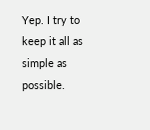Yep. I try to keep it all as simple as possible.